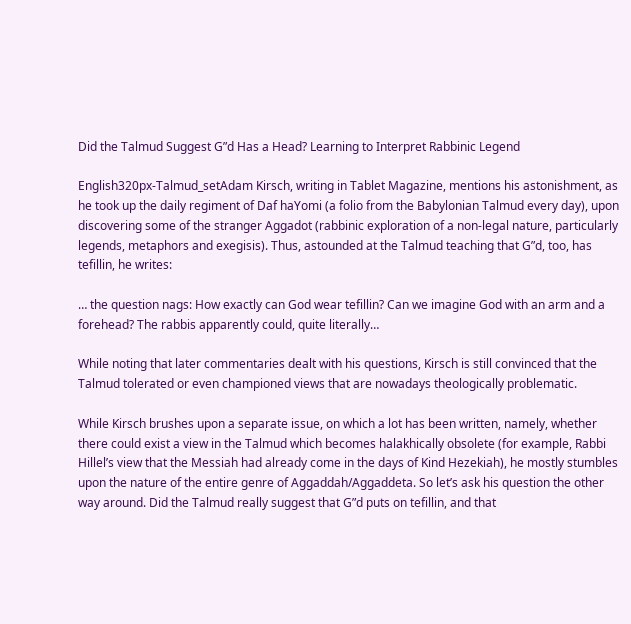Did the Talmud Suggest G”d Has a Head? Learning to Interpret Rabbinic Legend

English320px-Talmud_setAdam Kirsch, writing in Tablet Magazine, mentions his astonishment, as he took up the daily regiment of Daf haYomi (a folio from the Babylonian Talmud every day), upon discovering some of the stranger Aggadot (rabbinic exploration of a non-legal nature, particularly legends, metaphors and exegisis). Thus, astounded at the Talmud teaching that G”d, too, has tefillin, he writes:

… the question nags: How exactly can God wear tefillin? Can we imagine God with an arm and a forehead? The rabbis apparently could, quite literally…

While noting that later commentaries dealt with his questions, Kirsch is still convinced that the Talmud tolerated or even championed views that are nowadays theologically problematic.

While Kirsch brushes upon a separate issue, on which a lot has been written, namely, whether there could exist a view in the Talmud which becomes halakhically obsolete (for example, Rabbi Hillel’s view that the Messiah had already come in the days of Kind Hezekiah), he mostly stumbles upon the nature of the entire genre of Aggaddah/Aggaddeta. So let’s ask his question the other way around. Did the Talmud really suggest that G”d puts on tefillin, and that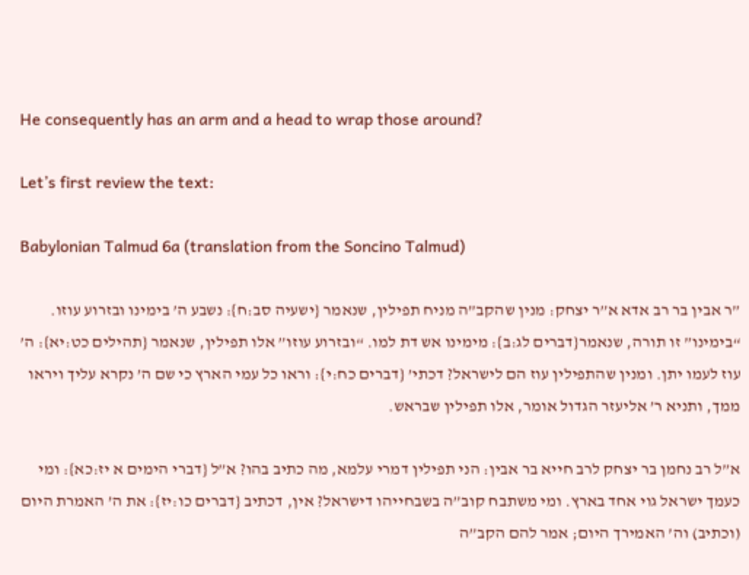He consequently has an arm and a head to wrap those around?

Let’s first review the text:

Babylonian Talmud 6a (translation from the Soncino Talmud)

”ר אבין בר רב אדא א”ר יצחק: מנין שהקב”ה מניח תפילין, שנאמר {ישעיה סב:ח}: נשבע ה’ בימינו ובזרוע עוזו. “בימינו” זו תורה, שנאמר{דברים לג:ב}: מימינו אש דת למו. “ובזרוע עוזו” אלו תפילין, שנאמר {תהילים כט:יא}: ה’ עוז לעמו יתן. ומנין שהתפילין עוז הם לישראל? דכתי’ {דברים כח:י}: וראו כל עמי הארץ כי שם ה’ נקרא עליך ויראו ממך, ותניא ר’ אליעזר הגדול אומר, אלו תפילין שבראש.

א”ל רב נחמן בר יצחק לרב חייא בר אבין: הני תפילין דמרי עלמא, מה כתיב בהו? א”ל {דברי הימים א יז:כא}: ומי כעמך ישראל גוי אחד בארץ. ומי משתבח קוב”ה בשבחייהו דישראל? אין, דכתיב {דברים כו:יז}: את ה’ האמרת היום (וכתיב) וה’ האמירך היום; אמר להם הקב”ה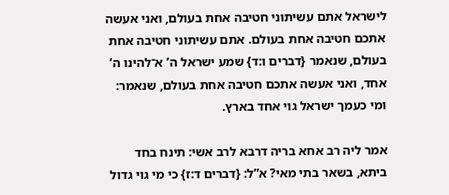לישראל אתם עשיתוני חטיבה אחת בעולם, ואני אעשה אתכם חטיבה אחת בעולם. אתם עשיתוני חטיבה אחת בעולם, שנאמר {דברים ו:ד} שמע ישראל ה’ א־להינו ה’ אחד, ואני אעשה אתכם חטיבה אחת בעולם, שנאמר: ומי כעמך ישראל גוי אחד בארץ.

אמר ליה רב אחא בריה דרבא לרב אשי: תינח בחד ביתא, בשאר בתי מאי? א”ל: {דברים ד:ז} כי מי גוי גדול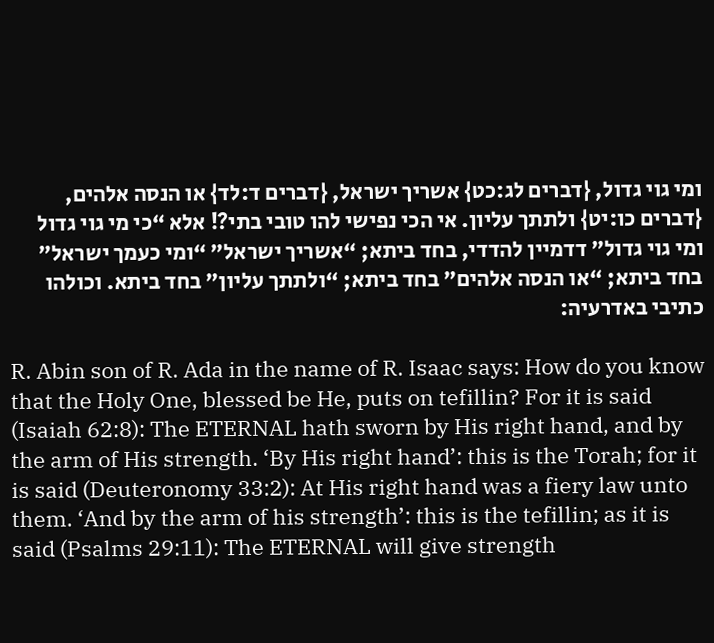ומי גוי גדול, {דברים לג:כט} אשריך ישראל, {דברים ד:לד} או הנסה אלהים, {דברים כו:יט} ולתתך עליון. אי הכי נפישי להו טובי בתי?! אלא “כי מי גוי גדול ומי גוי גדול” דדמיין להדדי, בחד ביתא; “אשריך ישראל” “ומי כעמך ישראל” בחד ביתא; “או הנסה אלהים” בחד ביתא; “ולתתך עליון” בחד ביתא. וכולהו כתיבי באדרעיה:

R. Abin son of R. Ada in the name of R. Isaac says: How do you know that the Holy One, blessed be He, puts on tefillin? For it is said (Isaiah 62:8): The ETERNAL hath sworn by His right hand, and by the arm of His strength. ‘By His right hand’: this is the Torah; for it is said (Deuteronomy 33:2): At His right hand was a fiery law unto them. ‘And by the arm of his strength’: this is the tefillin; as it is said (Psalms 29:11): The ETERNAL will give strength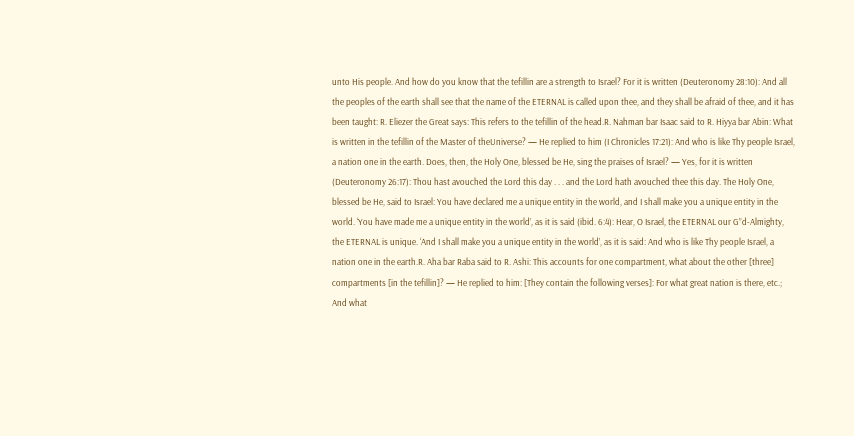unto His people. And how do you know that the tefillin are a strength to Israel? For it is written (Deuteronomy 28:10): And all the peoples of the earth shall see that the name of the ETERNAL is called upon thee, and they shall be afraid of thee, and it has been taught: R. Eliezer the Great says: This refers to the tefillin of the head.R. Nahman bar Isaac said to R. Hiyya bar Abin: What is written in the tefillin of the Master of theUniverse? — He replied to him (I Chronicles 17:21): And who is like Thy people Israel, a nation one in the earth. Does, then, the Holy One, blessed be He, sing the praises of Israel? — Yes, for it is written (Deuteronomy 26:17): Thou hast avouched the Lord this day . . . and the Lord hath avouched thee this day. The Holy One, blessed be He, said to Israel: You have declared me a unique entity in the world, and I shall make you a unique entity in the world. ‘You have made me a unique entity in the world’, as it is said (ibid. 6:4): Hear, O Israel, the ETERNAL our G”d-Almighty, the ETERNAL is unique. ‘And I shall make you a unique entity in the world’, as it is said: And who is like Thy people Israel, a nation one in the earth.R. Aha bar Raba said to R. Ashi: This accounts for one compartment, what about the other [three] compartments [in the tefillin]? — He replied to him: [They contain the following verses]: For what great nation is there, etc.; And what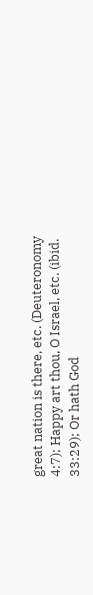great nation is there, etc. (Deuteronomy 4:7); Happy art thou, O Israel, etc. (ibid. 33:29); Or hath God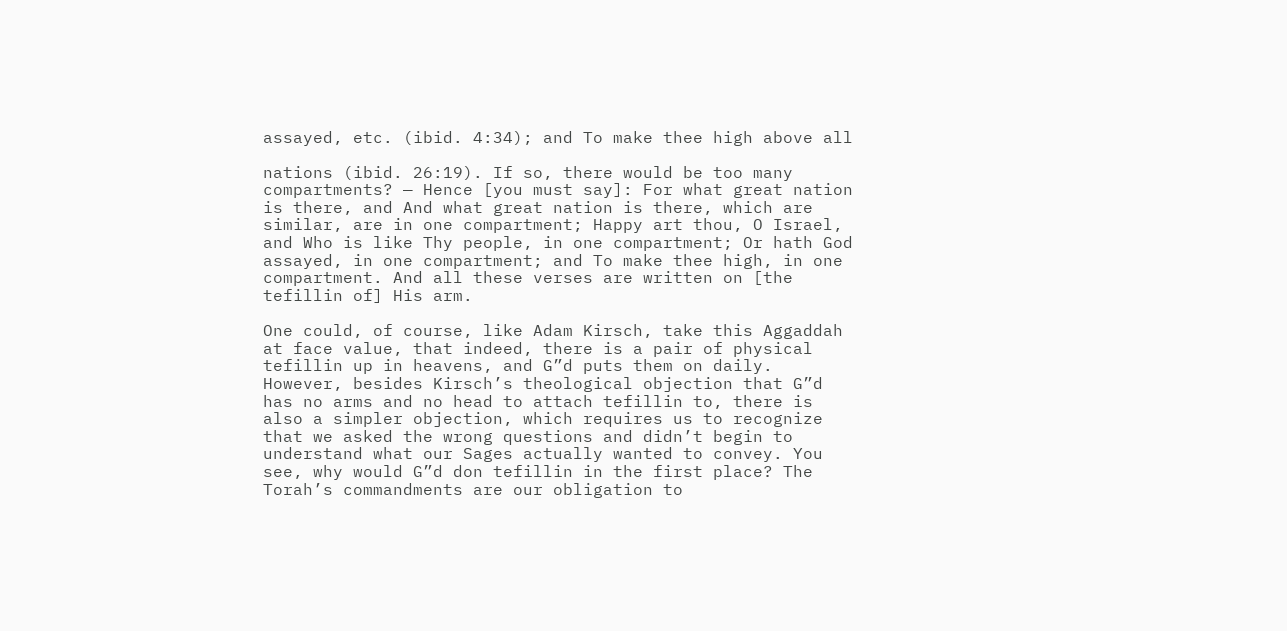assayed, etc. (ibid. 4:34); and To make thee high above all

nations (ibid. 26:19). If so, there would be too many compartments? — Hence [you must say]: For what great nation is there, and And what great nation is there, which are similar, are in one compartment; Happy art thou, O Israel, and Who is like Thy people, in one compartment; Or hath God assayed, in one compartment; and To make thee high, in one compartment. And all these verses are written on [the tefillin of] His arm.

One could, of course, like Adam Kirsch, take this Aggaddah at face value, that indeed, there is a pair of physical tefillin up in heavens, and G”d puts them on daily. However, besides Kirsch’s theological objection that G”d has no arms and no head to attach tefillin to, there is also a simpler objection, which requires us to recognize that we asked the wrong questions and didn’t begin to understand what our Sages actually wanted to convey. You see, why would G”d don tefillin in the first place? The Torah’s commandments are our obligation to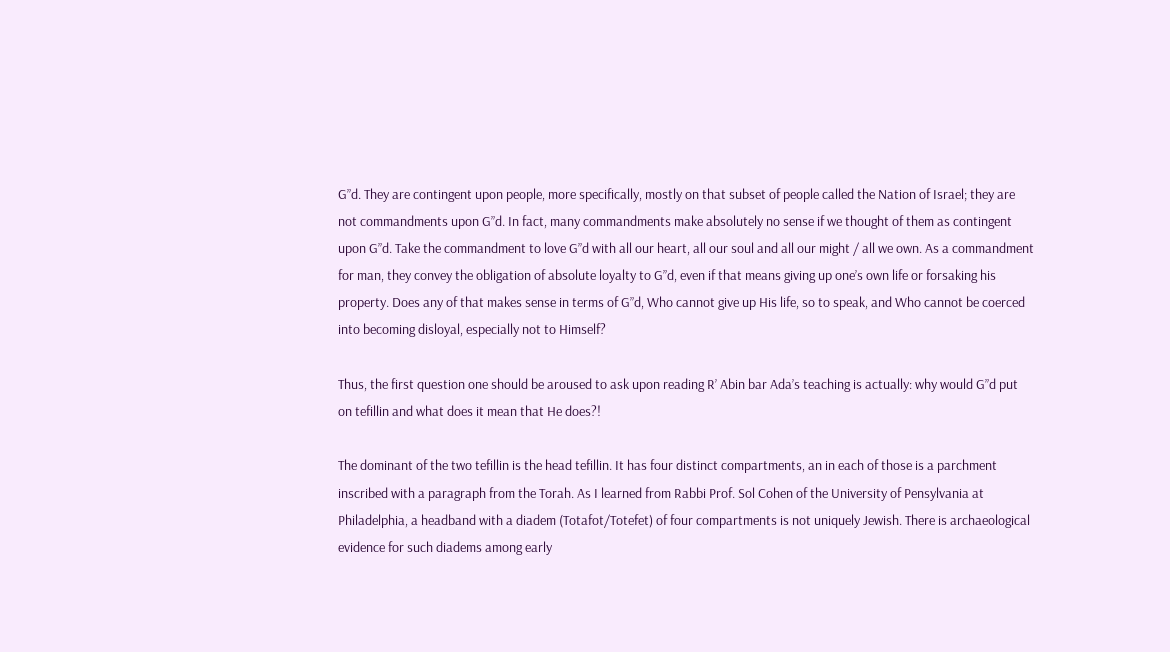G”d. They are contingent upon people, more specifically, mostly on that subset of people called the Nation of Israel; they are not commandments upon G”d. In fact, many commandments make absolutely no sense if we thought of them as contingent upon G”d. Take the commandment to love G”d with all our heart, all our soul and all our might / all we own. As a commandment for man, they convey the obligation of absolute loyalty to G”d, even if that means giving up one’s own life or forsaking his property. Does any of that makes sense in terms of G”d, Who cannot give up His life, so to speak, and Who cannot be coerced into becoming disloyal, especially not to Himself?

Thus, the first question one should be aroused to ask upon reading R’ Abin bar Ada’s teaching is actually: why would G”d put on tefillin and what does it mean that He does?!

The dominant of the two tefillin is the head tefillin. It has four distinct compartments, an in each of those is a parchment inscribed with a paragraph from the Torah. As I learned from Rabbi Prof. Sol Cohen of the University of Pensylvania at Philadelphia, a headband with a diadem (Totafot/Totefet) of four compartments is not uniquely Jewish. There is archaeological evidence for such diadems among early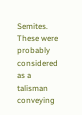Semites. These were probably considered as a talisman conveying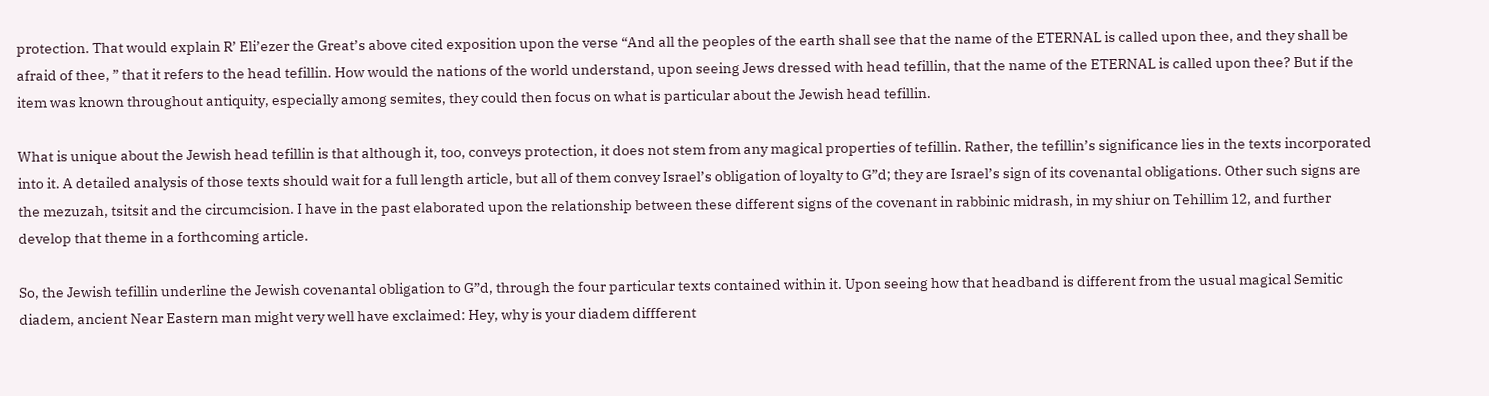protection. That would explain R’ Eli’ezer the Great’s above cited exposition upon the verse “And all the peoples of the earth shall see that the name of the ETERNAL is called upon thee, and they shall be afraid of thee, ” that it refers to the head tefillin. How would the nations of the world understand, upon seeing Jews dressed with head tefillin, that the name of the ETERNAL is called upon thee? But if the item was known throughout antiquity, especially among semites, they could then focus on what is particular about the Jewish head tefillin.

What is unique about the Jewish head tefillin is that although it, too, conveys protection, it does not stem from any magical properties of tefillin. Rather, the tefillin’s significance lies in the texts incorporated into it. A detailed analysis of those texts should wait for a full length article, but all of them convey Israel’s obligation of loyalty to G”d; they are Israel’s sign of its covenantal obligations. Other such signs are the mezuzah, tsitsit and the circumcision. I have in the past elaborated upon the relationship between these different signs of the covenant in rabbinic midrash, in my shiur on Tehillim 12, and further develop that theme in a forthcoming article.

So, the Jewish tefillin underline the Jewish covenantal obligation to G”d, through the four particular texts contained within it. Upon seeing how that headband is different from the usual magical Semitic diadem, ancient Near Eastern man might very well have exclaimed: Hey, why is your diadem diffferent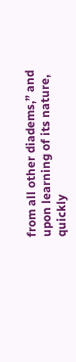from all other diadems,” and upon learning of its nature, quickly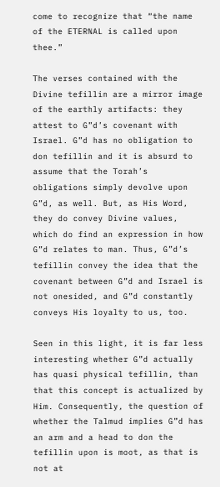come to recognize that “the name of the ETERNAL is called upon thee.”

The verses contained with the Divine tefillin are a mirror image of the earthly artifacts: they attest to G”d’s covenant with Israel. G”d has no obligation to don tefillin and it is absurd to assume that the Torah’s obligations simply devolve upon G”d, as well. But, as His Word, they do convey Divine values, which do find an expression in how G”d relates to man. Thus, G”d’s tefillin convey the idea that the covenant between G”d and Israel is not onesided, and G”d constantly conveys His loyalty to us, too.

Seen in this light, it is far less interesting whether G”d actually has quasi physical tefillin, than that this concept is actualized by Him. Consequently, the question of whether the Talmud implies G”d has an arm and a head to don the tefillin upon is moot, as that is not at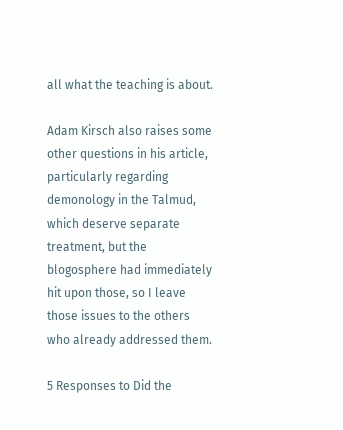all what the teaching is about.

Adam Kirsch also raises some other questions in his article, particularly regarding demonology in the Talmud, which deserve separate treatment, but the blogosphere had immediately hit upon those, so I leave those issues to the others who already addressed them.

5 Responses to Did the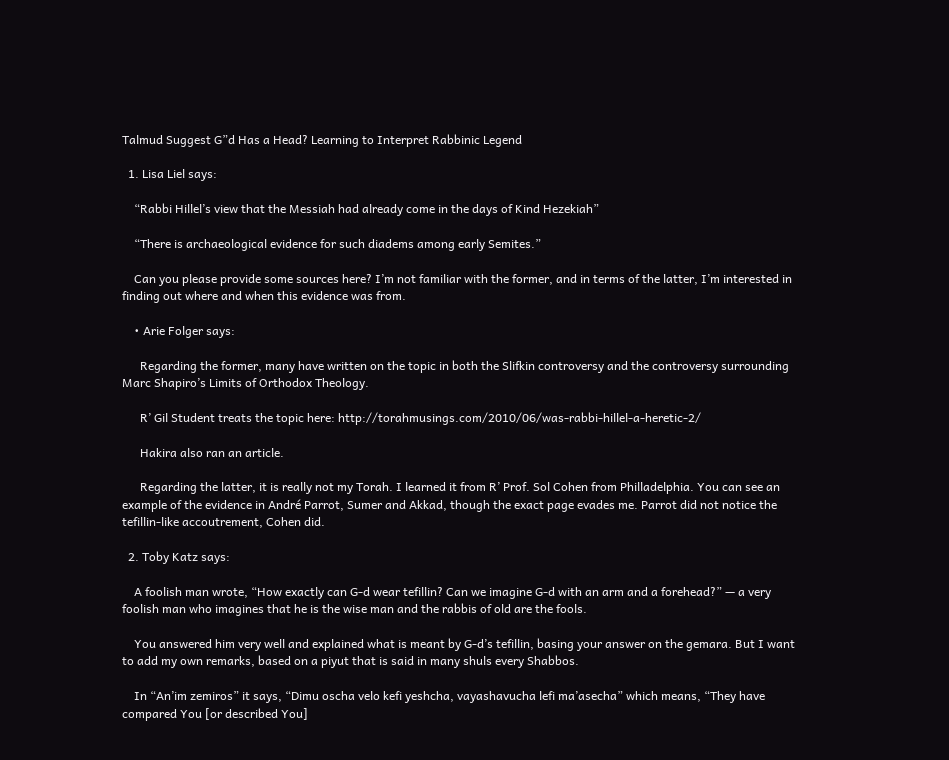Talmud Suggest G”d Has a Head? Learning to Interpret Rabbinic Legend

  1. Lisa Liel says:

    “Rabbi Hillel’s view that the Messiah had already come in the days of Kind Hezekiah”

    “There is archaeological evidence for such diadems among early Semites.”

    Can you please provide some sources here? I’m not familiar with the former, and in terms of the latter, I’m interested in finding out where and when this evidence was from.

    • Arie Folger says:

      Regarding the former, many have written on the topic in both the Slifkin controversy and the controversy surrounding Marc Shapiro’s Limits of Orthodox Theology.

      R’ Gil Student treats the topic here: http://torahmusings.com/2010/06/was-rabbi-hillel-a-heretic-2/

      Hakira also ran an article.

      Regarding the latter, it is really not my Torah. I learned it from R’ Prof. Sol Cohen from Philladelphia. You can see an example of the evidence in André Parrot, Sumer and Akkad, though the exact page evades me. Parrot did not notice the tefillin-like accoutrement, Cohen did.

  2. Toby Katz says:

    A foolish man wrote, “How exactly can G-d wear tefillin? Can we imagine G-d with an arm and a forehead?” — a very foolish man who imagines that he is the wise man and the rabbis of old are the fools.

    You answered him very well and explained what is meant by G-d’s tefillin, basing your answer on the gemara. But I want to add my own remarks, based on a piyut that is said in many shuls every Shabbos.

    In “An’im zemiros” it says, “Dimu oscha velo kefi yeshcha, vayashavucha lefi ma’asecha” which means, “They have compared You [or described You]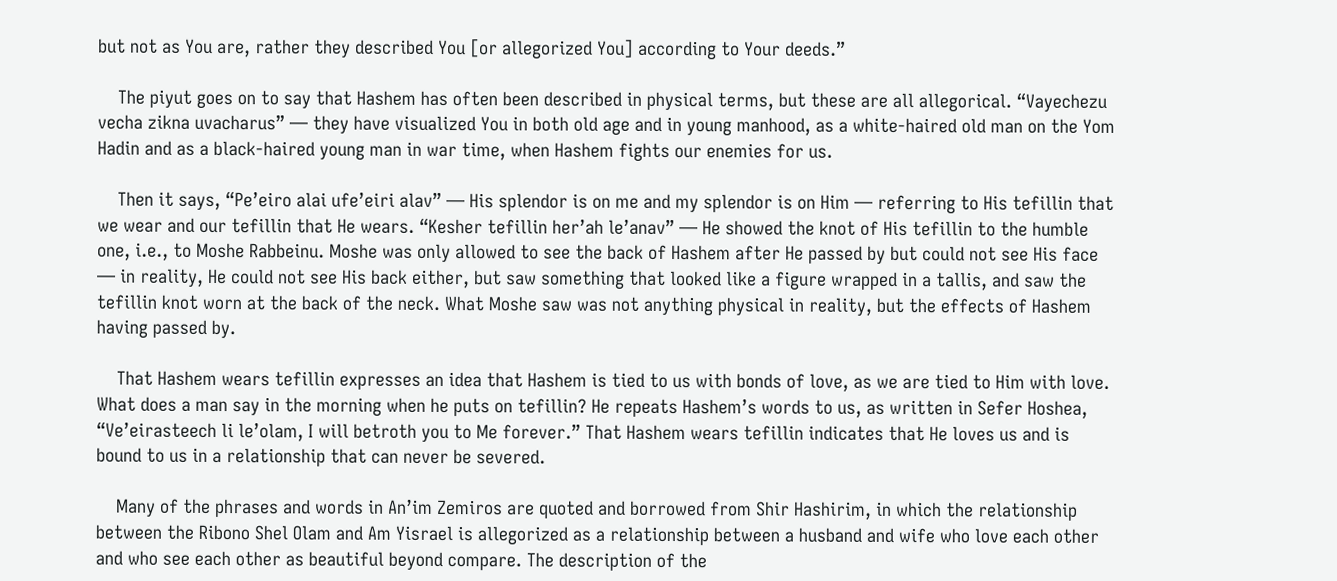but not as You are, rather they described You [or allegorized You] according to Your deeds.”

    The piyut goes on to say that Hashem has often been described in physical terms, but these are all allegorical. “Vayechezu vecha zikna uvacharus” — they have visualized You in both old age and in young manhood, as a white-haired old man on the Yom Hadin and as a black-haired young man in war time, when Hashem fights our enemies for us.

    Then it says, “Pe’eiro alai ufe’eiri alav” — His splendor is on me and my splendor is on Him — referring to His tefillin that we wear and our tefillin that He wears. “Kesher tefillin her’ah le’anav” — He showed the knot of His tefillin to the humble one, i.e., to Moshe Rabbeinu. Moshe was only allowed to see the back of Hashem after He passed by but could not see His face — in reality, He could not see His back either, but saw something that looked like a figure wrapped in a tallis, and saw the tefillin knot worn at the back of the neck. What Moshe saw was not anything physical in reality, but the effects of Hashem having passed by.

    That Hashem wears tefillin expresses an idea that Hashem is tied to us with bonds of love, as we are tied to Him with love. What does a man say in the morning when he puts on tefillin? He repeats Hashem’s words to us, as written in Sefer Hoshea, “Ve’eirasteech li le’olam, I will betroth you to Me forever.” That Hashem wears tefillin indicates that He loves us and is bound to us in a relationship that can never be severed.

    Many of the phrases and words in An’im Zemiros are quoted and borrowed from Shir Hashirim, in which the relationship between the Ribono Shel Olam and Am Yisrael is allegorized as a relationship between a husband and wife who love each other and who see each other as beautiful beyond compare. The description of the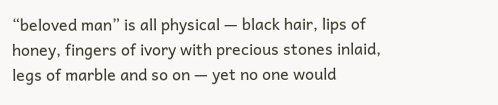“beloved man” is all physical — black hair, lips of honey, fingers of ivory with precious stones inlaid, legs of marble and so on — yet no one would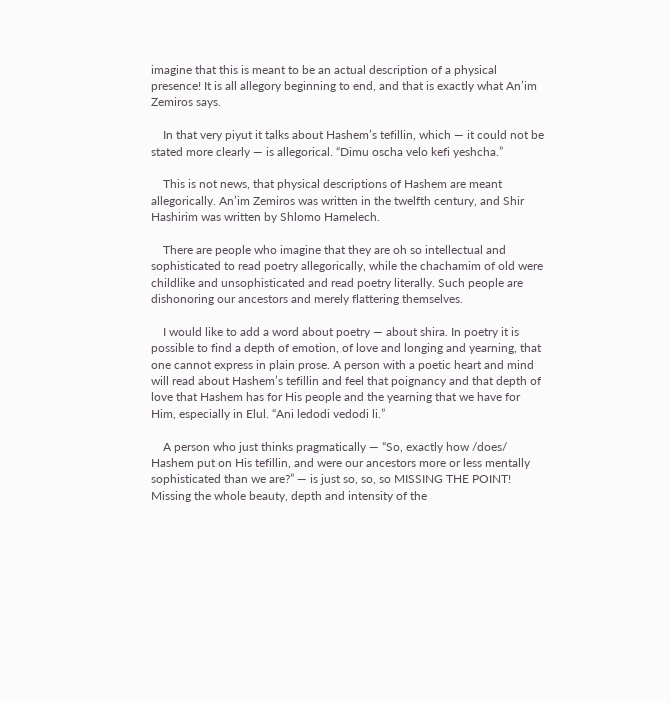imagine that this is meant to be an actual description of a physical presence! It is all allegory beginning to end, and that is exactly what An’im Zemiros says.

    In that very piyut it talks about Hashem’s tefillin, which — it could not be stated more clearly — is allegorical. “Dimu oscha velo kefi yeshcha.”

    This is not news, that physical descriptions of Hashem are meant allegorically. An’im Zemiros was written in the twelfth century, and Shir Hashirim was written by Shlomo Hamelech.

    There are people who imagine that they are oh so intellectual and sophisticated to read poetry allegorically, while the chachamim of old were childlike and unsophisticated and read poetry literally. Such people are dishonoring our ancestors and merely flattering themselves.

    I would like to add a word about poetry — about shira. In poetry it is possible to find a depth of emotion, of love and longing and yearning, that one cannot express in plain prose. A person with a poetic heart and mind will read about Hashem’s tefillin and feel that poignancy and that depth of love that Hashem has for His people and the yearning that we have for Him, especially in Elul. “Ani ledodi vedodi li.”

    A person who just thinks pragmatically — “So, exactly how /does/ Hashem put on His tefillin, and were our ancestors more or less mentally sophisticated than we are?” — is just so, so, so MISSING THE POINT! Missing the whole beauty, depth and intensity of the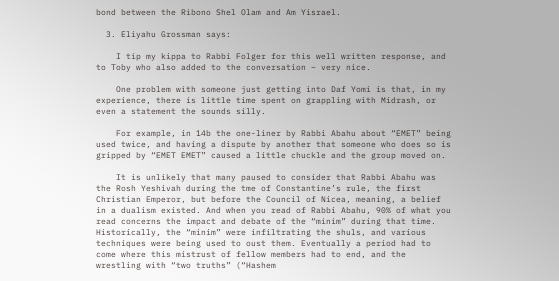bond between the Ribono Shel Olam and Am Yisrael.

  3. Eliyahu Grossman says:

    I tip my kippa to Rabbi Folger for this well written response, and to Toby who also added to the conversation – very nice.

    One problem with someone just getting into Daf Yomi is that, in my experience, there is little time spent on grappling with Midrash, or even a statement the sounds silly.

    For example, in 14b the one-liner by Rabbi Abahu about “EMET” being used twice, and having a dispute by another that someone who does so is gripped by “EMET EMET” caused a little chuckle and the group moved on.

    It is unlikely that many paused to consider that Rabbi Abahu was the Rosh Yeshivah during the tme of Constantine’s rule, the first Christian Emperor, but before the Council of Nicea, meaning, a belief in a dualism existed. And when you read of Rabbi Abahu, 90% of what you read concerns the impact and debate of the “minim” during that time. Historically, the “minim” were infiltrating the shuls, and various techniques were being used to oust them. Eventually a period had to come where this mistrust of fellow members had to end, and the wrestling with “two truths” (“Hashem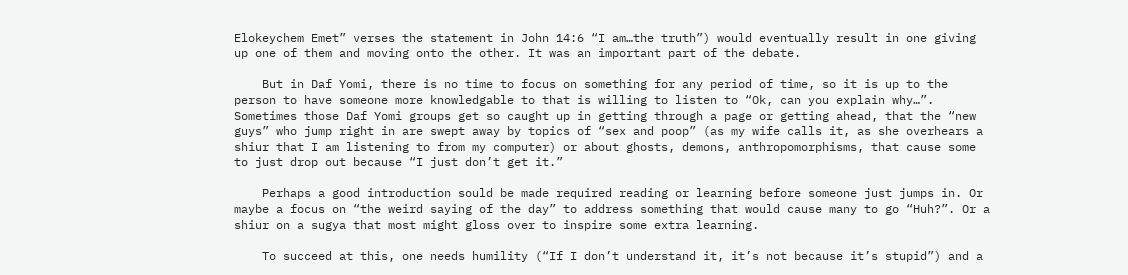Elokeychem Emet” verses the statement in John 14:6 “I am…the truth”) would eventually result in one giving up one of them and moving onto the other. It was an important part of the debate.

    But in Daf Yomi, there is no time to focus on something for any period of time, so it is up to the person to have someone more knowledgable to that is willing to listen to “Ok, can you explain why…”. Sometimes those Daf Yomi groups get so caught up in getting through a page or getting ahead, that the “new guys” who jump right in are swept away by topics of “sex and poop” (as my wife calls it, as she overhears a shiur that I am listening to from my computer) or about ghosts, demons, anthropomorphisms, that cause some to just drop out because “I just don’t get it.”

    Perhaps a good introduction sould be made required reading or learning before someone just jumps in. Or maybe a focus on “the weird saying of the day” to address something that would cause many to go “Huh?”. Or a shiur on a sugya that most might gloss over to inspire some extra learning.

    To succeed at this, one needs humility (“If I don’t understand it, it’s not because it’s stupid”) and a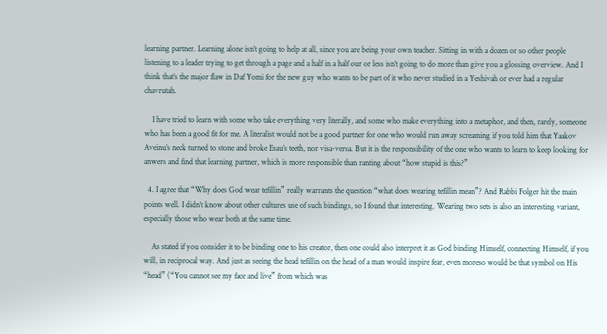learning partner. Learning alone isn’t going to help at all, since you are being your own teacher. Sitting in with a dozen or so other people listening to a leader trying to get through a page and a half in a half our or less isn’t going to do more than give you a glossing overview. And I think that’s the major flaw in Daf Yomi for the new guy who wants to be part of it who never studied in a Yeshivah or ever had a regular chavrutah.

    I have tried to learn with some who take everything very literally, and some who make everything into a metaphor, and then, rarely, someone who has been a good fit for me. A literalist would not be a good partner for one who would run away screaming if you told him that Yaakov Aveinu’s neck turned to stone and broke Esau’s teeth, nor visa-versa. But it is the responsibility of the one who wants to learn to keep looking for anwers and find that learning partner, which is more responsible than ranting about “how stupid is this?”

  4. I agree that “Why does God wear tefillin” really warrants the question “what does wearing tefillin mean”? And Rabbi Folger hit the main points well. I didn’t know about other cultures use of such bindings, so I found that interesting. Wearing two sets is also an interesting variant, especially those who wear both at the same time.

    As stated if you consider it to be binding one to his creator, then one could also interpret it as God binding Himself, connecting Himself, if you will, in reciprocal way. And just as seeing the head tefillin on the head of a man would inspire fear, even moreso would be that symbol on His “head” (“You cannot see my face and live” from which was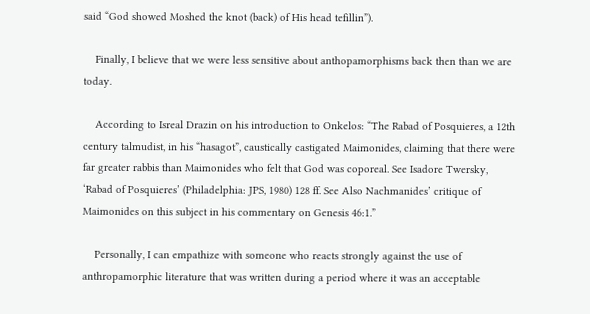said “God showed Moshed the knot (back) of His head tefillin”).

    Finally, I believe that we were less sensitive about anthopamorphisms back then than we are today.

    According to Isreal Drazin on his introduction to Onkelos: “The Rabad of Posquieres, a 12th century talmudist, in his “hasagot”, caustically castigated Maimonides, claiming that there were far greater rabbis than Maimonides who felt that God was coporeal. See Isadore Twersky, ‘Rabad of Posquieres’ (Philadelphia: JPS, 1980) 128 ff. See Also Nachmanides’ critique of Maimonides on this subject in his commentary on Genesis 46:1.”

    Personally, I can empathize with someone who reacts strongly against the use of anthropamorphic literature that was written during a period where it was an acceptable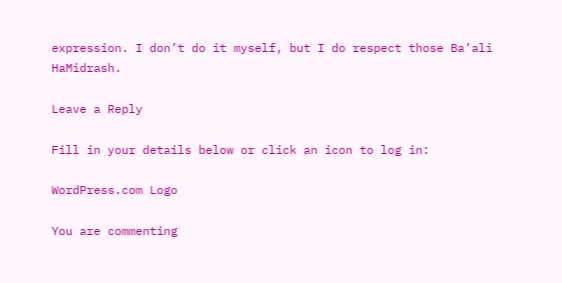expression. I don’t do it myself, but I do respect those Ba’ali HaMidrash.

Leave a Reply

Fill in your details below or click an icon to log in:

WordPress.com Logo

You are commenting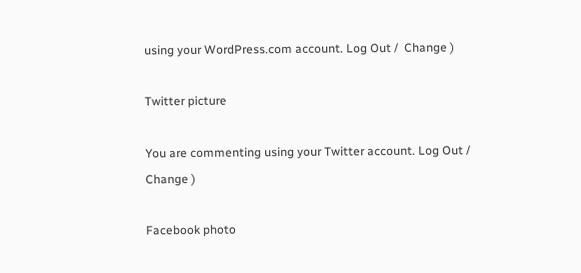using your WordPress.com account. Log Out /  Change )

Twitter picture

You are commenting using your Twitter account. Log Out /  Change )

Facebook photo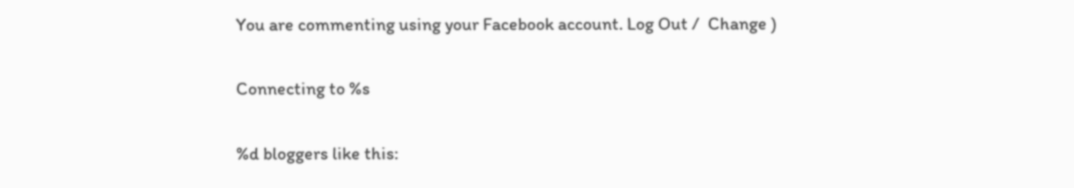You are commenting using your Facebook account. Log Out /  Change )

Connecting to %s

%d bloggers like this: